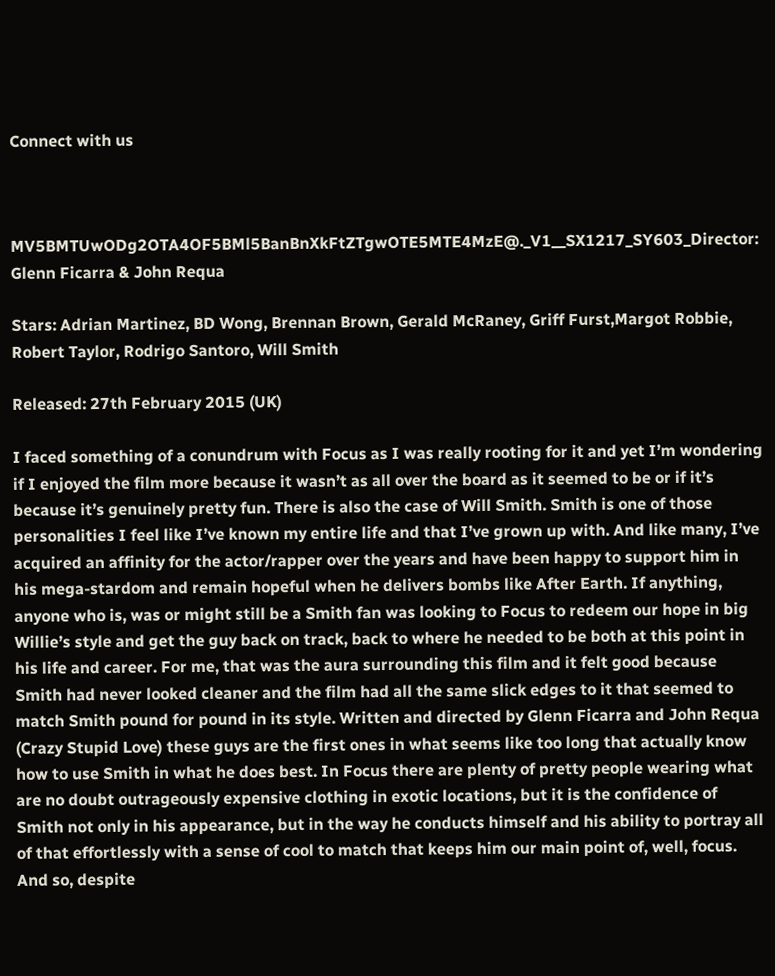Connect with us



MV5BMTUwODg2OTA4OF5BMl5BanBnXkFtZTgwOTE5MTE4MzE@._V1__SX1217_SY603_Director: Glenn Ficarra & John Requa

Stars: Adrian Martinez, BD Wong, Brennan Brown, Gerald McRaney, Griff Furst,Margot Robbie, Robert Taylor, Rodrigo Santoro, Will Smith

Released: 27th February 2015 (UK)

I faced something of a conundrum with Focus as I was really rooting for it and yet I’m wondering if I enjoyed the film more because it wasn’t as all over the board as it seemed to be or if it’s because it’s genuinely pretty fun. There is also the case of Will Smith. Smith is one of those personalities I feel like I’ve known my entire life and that I’ve grown up with. And like many, I’ve acquired an affinity for the actor/rapper over the years and have been happy to support him in his mega-stardom and remain hopeful when he delivers bombs like After Earth. If anything, anyone who is, was or might still be a Smith fan was looking to Focus to redeem our hope in big Willie’s style and get the guy back on track, back to where he needed to be both at this point in his life and career. For me, that was the aura surrounding this film and it felt good because Smith had never looked cleaner and the film had all the same slick edges to it that seemed to match Smith pound for pound in its style. Written and directed by Glenn Ficarra and John Requa (Crazy Stupid Love) these guys are the first ones in what seems like too long that actually know how to use Smith in what he does best. In Focus there are plenty of pretty people wearing what are no doubt outrageously expensive clothing in exotic locations, but it is the confidence of Smith not only in his appearance, but in the way he conducts himself and his ability to portray all of that effortlessly with a sense of cool to match that keeps him our main point of, well, focus. And so, despite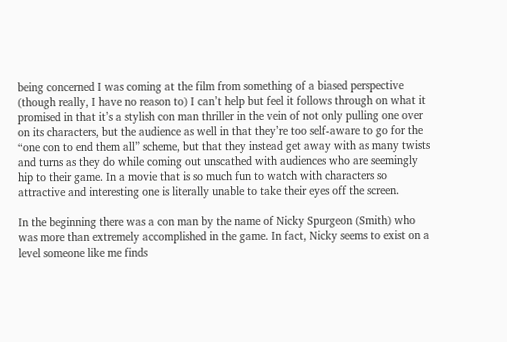being concerned I was coming at the film from something of a biased perspective (though really, I have no reason to) I can’t help but feel it follows through on what it promised in that it’s a stylish con man thriller in the vein of not only pulling one over on its characters, but the audience as well in that they’re too self-aware to go for the “one con to end them all” scheme, but that they instead get away with as many twists and turns as they do while coming out unscathed with audiences who are seemingly hip to their game. In a movie that is so much fun to watch with characters so attractive and interesting one is literally unable to take their eyes off the screen.

In the beginning there was a con man by the name of Nicky Spurgeon (Smith) who was more than extremely accomplished in the game. In fact, Nicky seems to exist on a level someone like me finds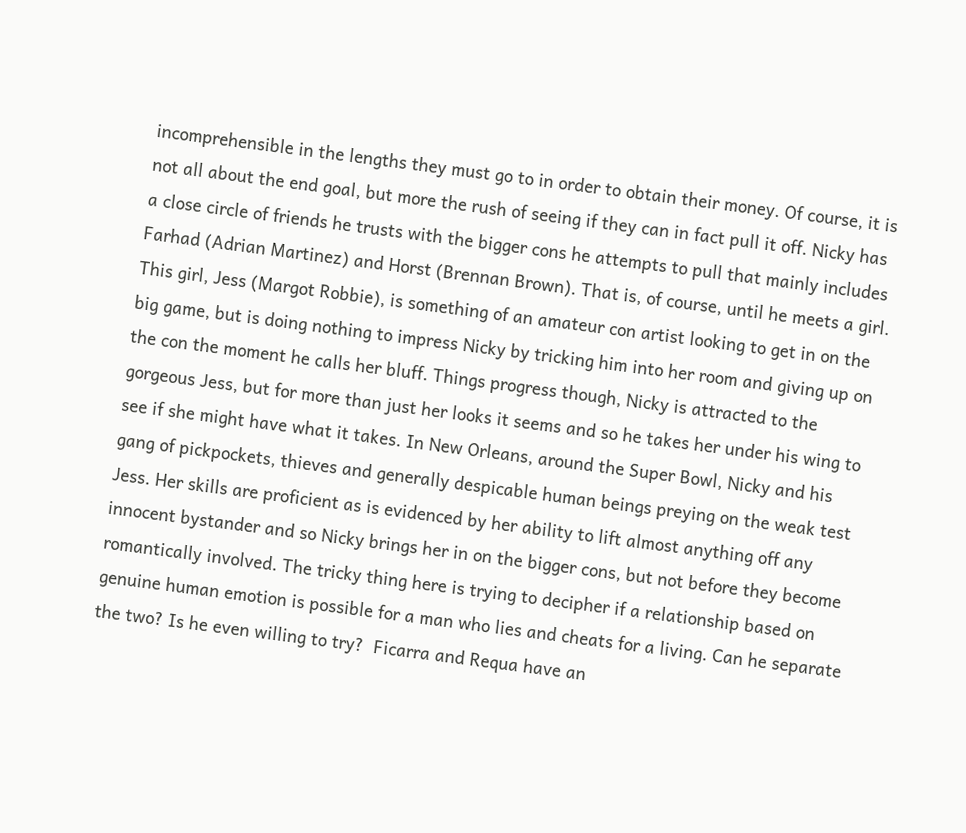incomprehensible in the lengths they must go to in order to obtain their money. Of course, it is not all about the end goal, but more the rush of seeing if they can in fact pull it off. Nicky has a close circle of friends he trusts with the bigger cons he attempts to pull that mainly includes Farhad (Adrian Martinez) and Horst (Brennan Brown). That is, of course, until he meets a girl. This girl, Jess (Margot Robbie), is something of an amateur con artist looking to get in on the big game, but is doing nothing to impress Nicky by tricking him into her room and giving up on the con the moment he calls her bluff. Things progress though, Nicky is attracted to the gorgeous Jess, but for more than just her looks it seems and so he takes her under his wing to see if she might have what it takes. In New Orleans, around the Super Bowl, Nicky and his gang of pickpockets, thieves and generally despicable human beings preying on the weak test Jess. Her skills are proficient as is evidenced by her ability to lift almost anything off any innocent bystander and so Nicky brings her in on the bigger cons, but not before they become romantically involved. The tricky thing here is trying to decipher if a relationship based on genuine human emotion is possible for a man who lies and cheats for a living. Can he separate the two? Is he even willing to try?  Ficarra and Requa have an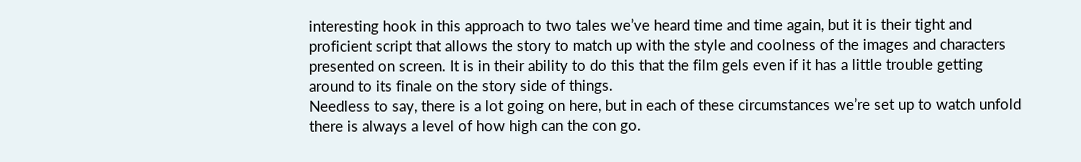interesting hook in this approach to two tales we’ve heard time and time again, but it is their tight and proficient script that allows the story to match up with the style and coolness of the images and characters presented on screen. It is in their ability to do this that the film gels even if it has a little trouble getting around to its finale on the story side of things.
Needless to say, there is a lot going on here, but in each of these circumstances we’re set up to watch unfold there is always a level of how high can the con go.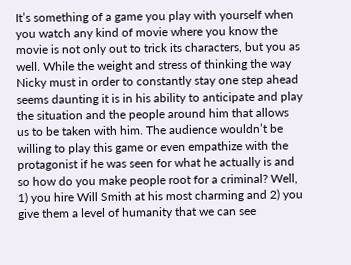It’s something of a game you play with yourself when you watch any kind of movie where you know the movie is not only out to trick its characters, but you as well. While the weight and stress of thinking the way Nicky must in order to constantly stay one step ahead seems daunting it is in his ability to anticipate and play the situation and the people around him that allows us to be taken with him. The audience wouldn’t be willing to play this game or even empathize with the protagonist if he was seen for what he actually is and so how do you make people root for a criminal? Well, 1) you hire Will Smith at his most charming and 2) you give them a level of humanity that we can see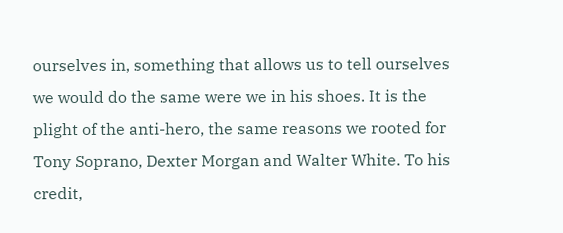ourselves in, something that allows us to tell ourselves we would do the same were we in his shoes. It is the plight of the anti-hero, the same reasons we rooted for Tony Soprano, Dexter Morgan and Walter White. To his credit,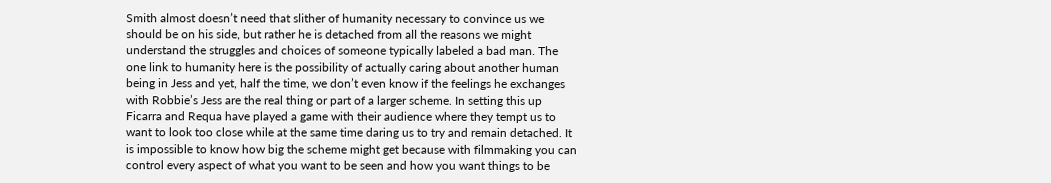Smith almost doesn’t need that slither of humanity necessary to convince us we should be on his side, but rather he is detached from all the reasons we might understand the struggles and choices of someone typically labeled a bad man. The one link to humanity here is the possibility of actually caring about another human being in Jess and yet, half the time, we don’t even know if the feelings he exchanges with Robbie’s Jess are the real thing or part of a larger scheme. In setting this up Ficarra and Requa have played a game with their audience where they tempt us to want to look too close while at the same time daring us to try and remain detached. It is impossible to know how big the scheme might get because with filmmaking you can control every aspect of what you want to be seen and how you want things to be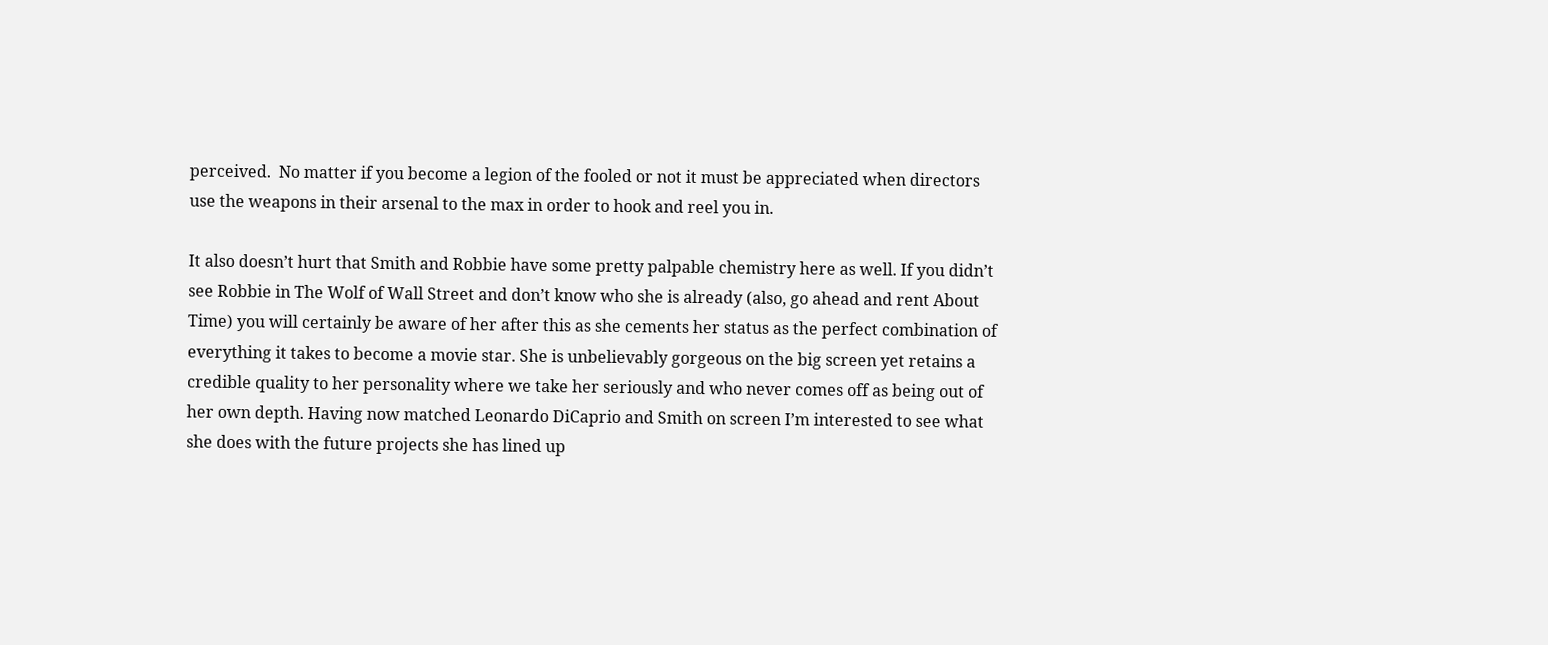perceived.  No matter if you become a legion of the fooled or not it must be appreciated when directors use the weapons in their arsenal to the max in order to hook and reel you in.

It also doesn’t hurt that Smith and Robbie have some pretty palpable chemistry here as well. If you didn’t see Robbie in The Wolf of Wall Street and don’t know who she is already (also, go ahead and rent About Time) you will certainly be aware of her after this as she cements her status as the perfect combination of everything it takes to become a movie star. She is unbelievably gorgeous on the big screen yet retains a credible quality to her personality where we take her seriously and who never comes off as being out of her own depth. Having now matched Leonardo DiCaprio and Smith on screen I’m interested to see what she does with the future projects she has lined up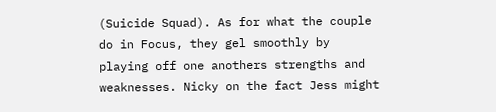(Suicide Squad). As for what the couple do in Focus, they gel smoothly by playing off one anothers strengths and weaknesses. Nicky on the fact Jess might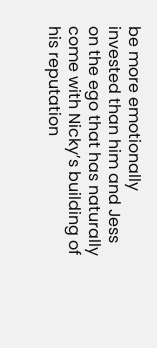be more emotionally invested than him and Jess on the ego that has naturally come with Nicky’s building of his reputation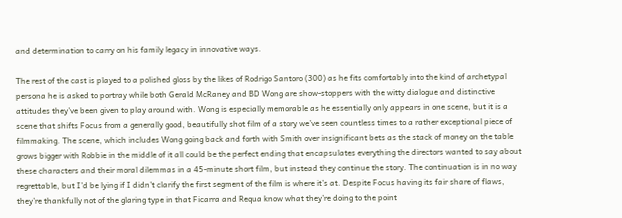and determination to carry on his family legacy in innovative ways.

The rest of the cast is played to a polished gloss by the likes of Rodrigo Santoro (300) as he fits comfortably into the kind of archetypal persona he is asked to portray while both Gerald McRaney and BD Wong are show-stoppers with the witty dialogue and distinctive attitudes they’ve been given to play around with. Wong is especially memorable as he essentially only appears in one scene, but it is a scene that shifts Focus from a generally good, beautifully shot film of a story we’ve seen countless times to a rather exceptional piece of filmmaking. The scene, which includes Wong going back and forth with Smith over insignificant bets as the stack of money on the table grows bigger with Robbie in the middle of it all could be the perfect ending that encapsulates everything the directors wanted to say about these characters and their moral dilemmas in a 45-minute short film, but instead they continue the story. The continuation is in no way regrettable, but I’d be lying if I didn’t clarify the first segment of the film is where it’s at. Despite Focus having its fair share of flaws, they’re thankfully not of the glaring type in that Ficarra and Requa know what they’re doing to the point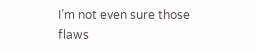I’m not even sure those flaws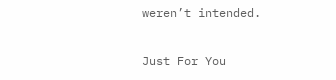weren’t intended.

Just For You